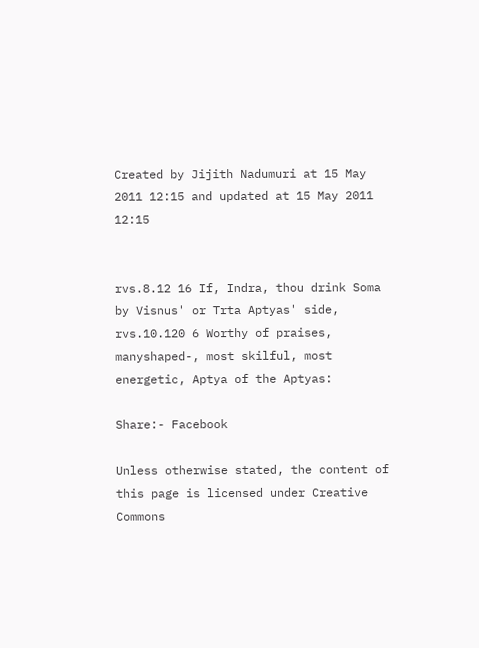Created by Jijith Nadumuri at 15 May 2011 12:15 and updated at 15 May 2011 12:15


rvs.8.12 16 If, Indra, thou drink Soma by Visnus' or Trta Aptyas' side,
rvs.10.120 6 Worthy of praises, manyshaped-, most skilful, most energetic, Aptya of the Aptyas:

Share:- Facebook

Unless otherwise stated, the content of this page is licensed under Creative Commons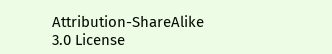Attribution-ShareAlike 3.0 License